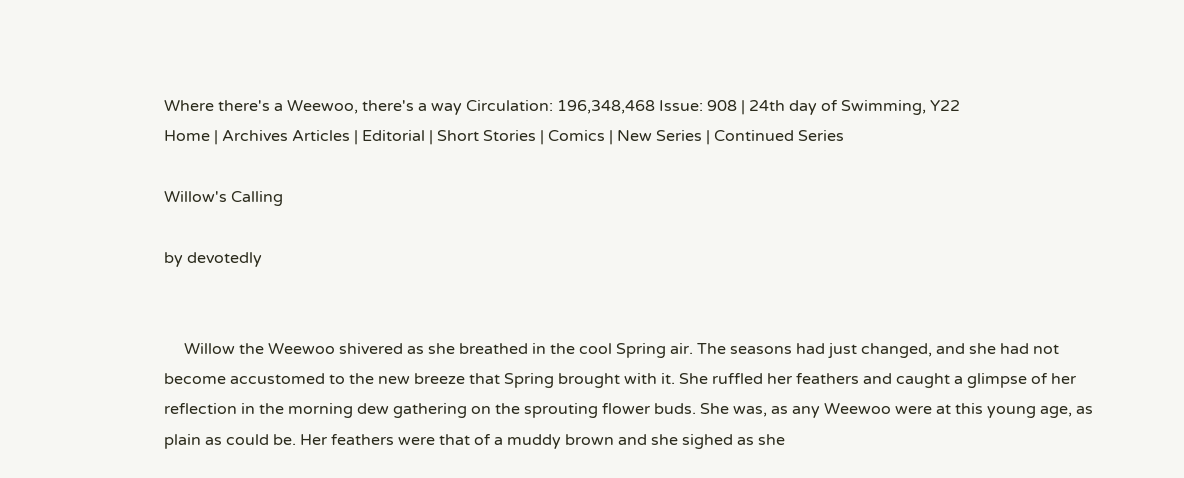Where there's a Weewoo, there's a way Circulation: 196,348,468 Issue: 908 | 24th day of Swimming, Y22
Home | Archives Articles | Editorial | Short Stories | Comics | New Series | Continued Series

Willow's Calling

by devotedly


     Willow the Weewoo shivered as she breathed in the cool Spring air. The seasons had just changed, and she had not become accustomed to the new breeze that Spring brought with it. She ruffled her feathers and caught a glimpse of her reflection in the morning dew gathering on the sprouting flower buds. She was, as any Weewoo were at this young age, as plain as could be. Her feathers were that of a muddy brown and she sighed as she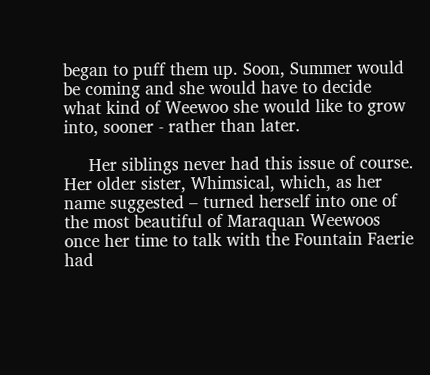began to puff them up. Soon, Summer would be coming and she would have to decide what kind of Weewoo she would like to grow into, sooner - rather than later.

     Her siblings never had this issue of course. Her older sister, Whimsical, which, as her name suggested – turned herself into one of the most beautiful of Maraquan Weewoos once her time to talk with the Fountain Faerie had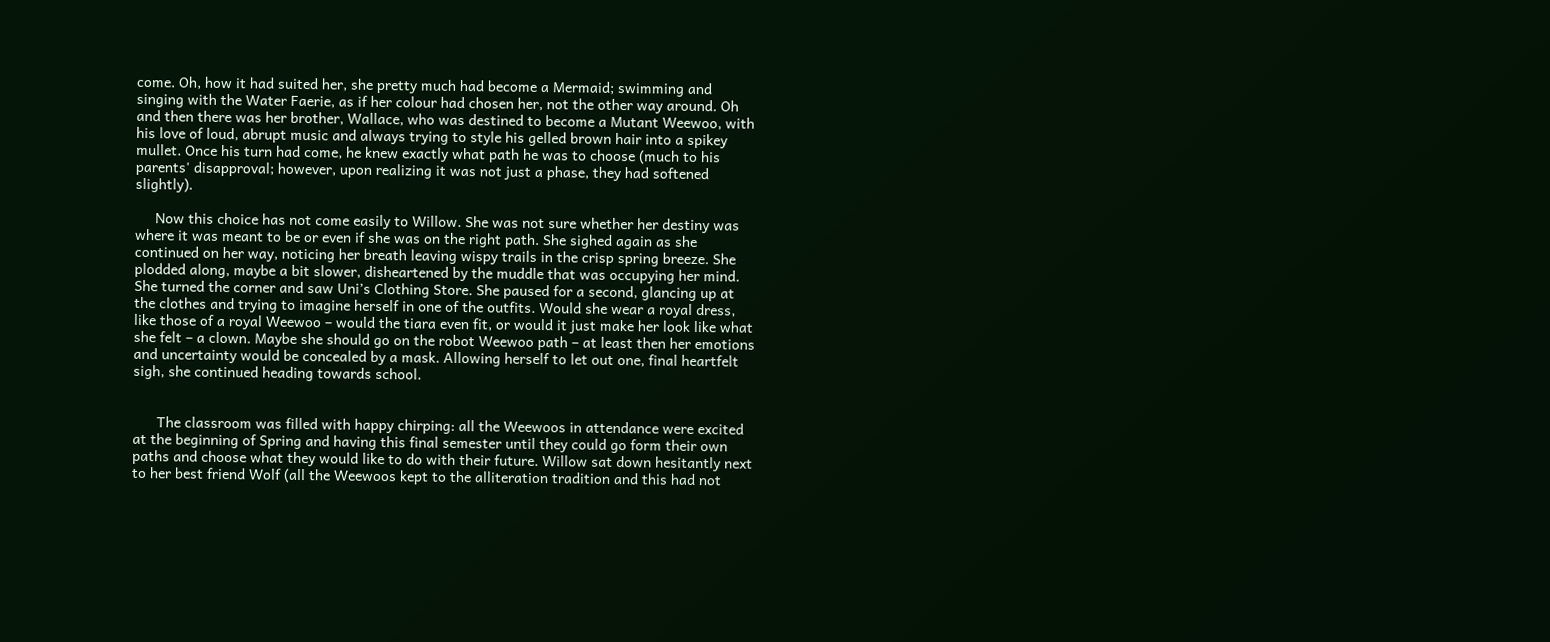come. Oh, how it had suited her, she pretty much had become a Mermaid; swimming and singing with the Water Faerie, as if her colour had chosen her, not the other way around. Oh and then there was her brother, Wallace, who was destined to become a Mutant Weewoo, with his love of loud, abrupt music and always trying to style his gelled brown hair into a spikey mullet. Once his turn had come, he knew exactly what path he was to choose (much to his parents' disapproval; however, upon realizing it was not just a phase, they had softened slightly).

     Now this choice has not come easily to Willow. She was not sure whether her destiny was where it was meant to be or even if she was on the right path. She sighed again as she continued on her way, noticing her breath leaving wispy trails in the crisp spring breeze. She plodded along, maybe a bit slower, disheartened by the muddle that was occupying her mind. She turned the corner and saw Uni’s Clothing Store. She paused for a second, glancing up at the clothes and trying to imagine herself in one of the outfits. Would she wear a royal dress, like those of a royal Weewoo – would the tiara even fit, or would it just make her look like what she felt – a clown. Maybe she should go on the robot Weewoo path – at least then her emotions and uncertainty would be concealed by a mask. Allowing herself to let out one, final heartfelt sigh, she continued heading towards school.


      The classroom was filled with happy chirping: all the Weewoos in attendance were excited at the beginning of Spring and having this final semester until they could go form their own paths and choose what they would like to do with their future. Willow sat down hesitantly next to her best friend Wolf (all the Weewoos kept to the alliteration tradition and this had not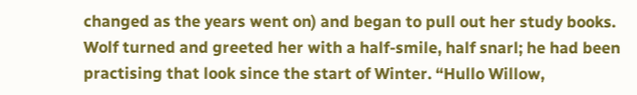changed as the years went on) and began to pull out her study books. Wolf turned and greeted her with a half-smile, half snarl; he had been practising that look since the start of Winter. “Hullo Willow,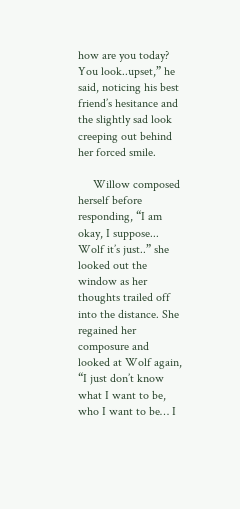how are you today? You look..upset,” he said, noticing his best friend’s hesitance and the slightly sad look creeping out behind her forced smile.

     Willow composed herself before responding, “I am okay, I suppose... Wolf it’s just..” she looked out the window as her thoughts trailed off into the distance. She regained her composure and looked at Wolf again, “I just don’t know what I want to be, who I want to be… I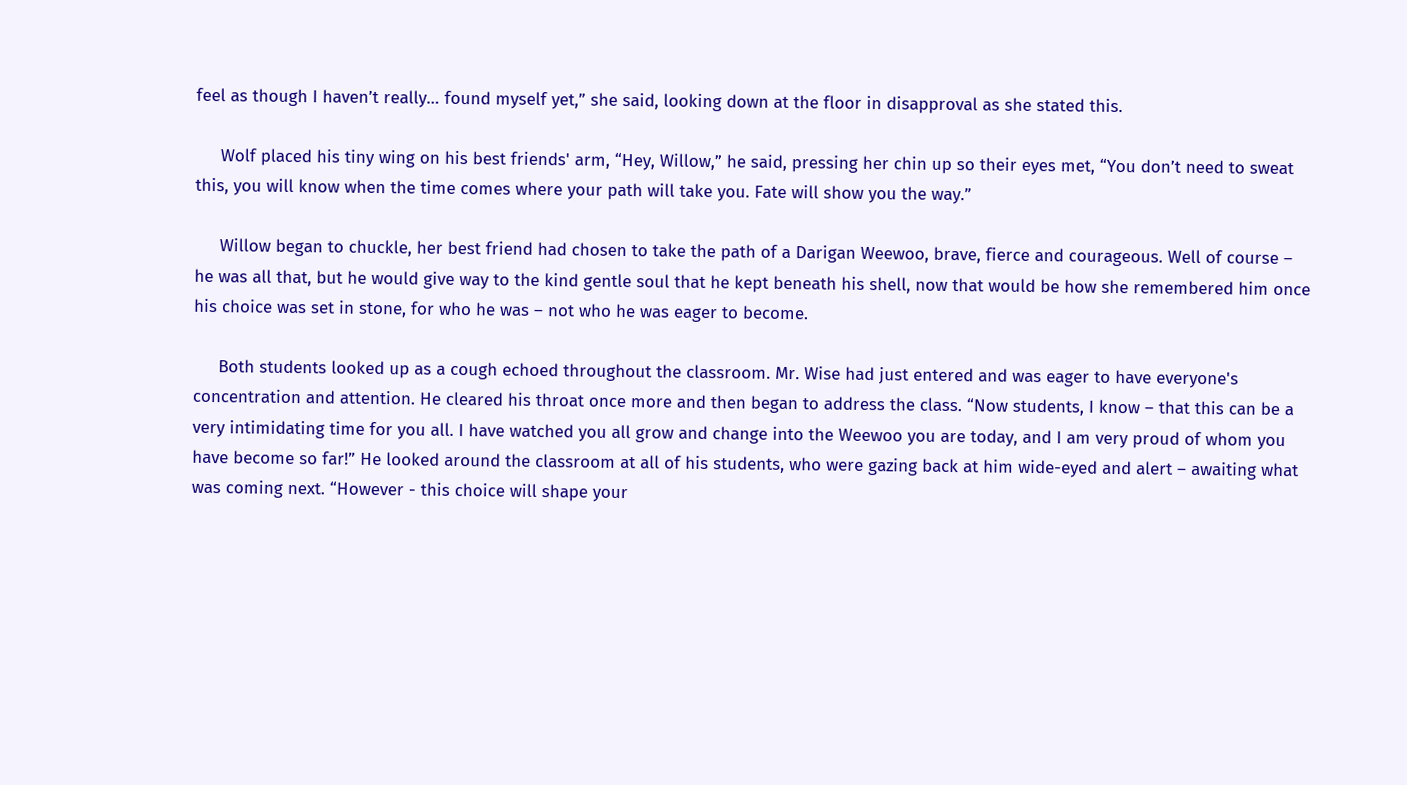feel as though I haven’t really… found myself yet,” she said, looking down at the floor in disapproval as she stated this.

     Wolf placed his tiny wing on his best friends' arm, “Hey, Willow,” he said, pressing her chin up so their eyes met, “You don’t need to sweat this, you will know when the time comes where your path will take you. Fate will show you the way.”

     Willow began to chuckle, her best friend had chosen to take the path of a Darigan Weewoo, brave, fierce and courageous. Well of course – he was all that, but he would give way to the kind gentle soul that he kept beneath his shell, now that would be how she remembered him once his choice was set in stone, for who he was – not who he was eager to become.

     Both students looked up as a cough echoed throughout the classroom. Mr. Wise had just entered and was eager to have everyone's concentration and attention. He cleared his throat once more and then began to address the class. “Now students, I know – that this can be a very intimidating time for you all. I have watched you all grow and change into the Weewoo you are today, and I am very proud of whom you have become so far!” He looked around the classroom at all of his students, who were gazing back at him wide-eyed and alert – awaiting what was coming next. “However - this choice will shape your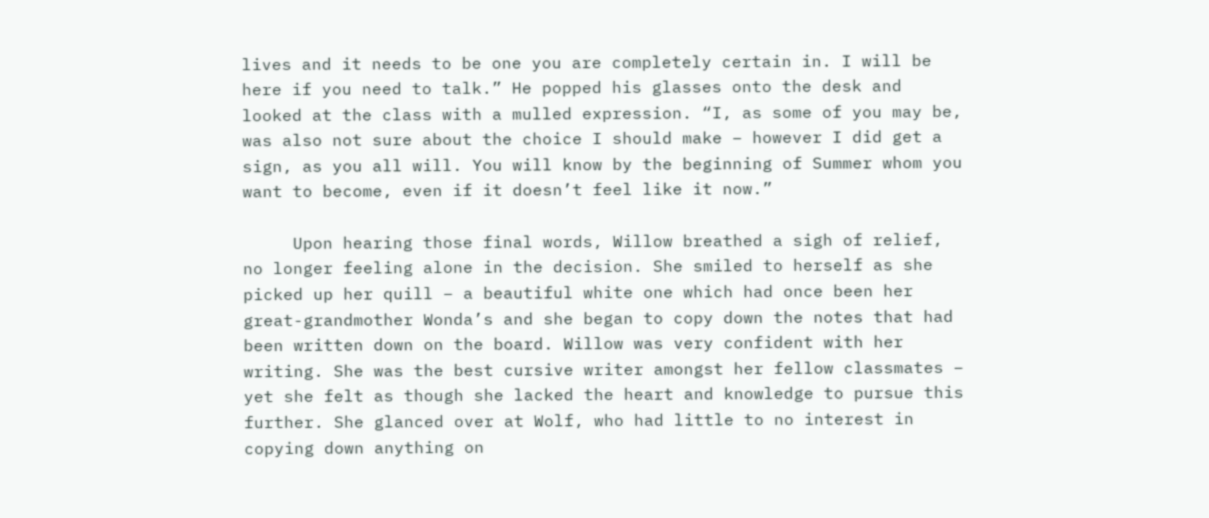lives and it needs to be one you are completely certain in. I will be here if you need to talk.” He popped his glasses onto the desk and looked at the class with a mulled expression. “I, as some of you may be, was also not sure about the choice I should make – however I did get a sign, as you all will. You will know by the beginning of Summer whom you want to become, even if it doesn’t feel like it now.”

     Upon hearing those final words, Willow breathed a sigh of relief, no longer feeling alone in the decision. She smiled to herself as she picked up her quill – a beautiful white one which had once been her great-grandmother Wonda’s and she began to copy down the notes that had been written down on the board. Willow was very confident with her writing. She was the best cursive writer amongst her fellow classmates – yet she felt as though she lacked the heart and knowledge to pursue this further. She glanced over at Wolf, who had little to no interest in copying down anything on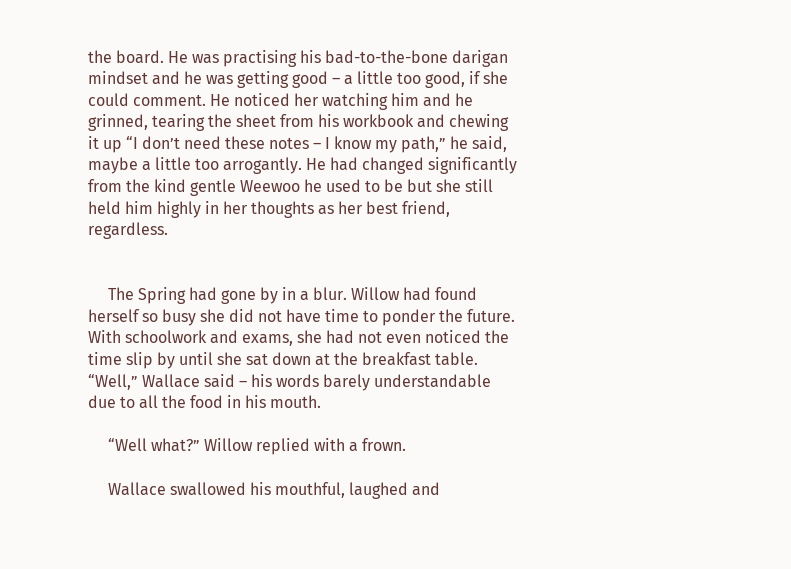the board. He was practising his bad-to-the-bone darigan mindset and he was getting good – a little too good, if she could comment. He noticed her watching him and he grinned, tearing the sheet from his workbook and chewing it up “I don’t need these notes – I know my path,” he said, maybe a little too arrogantly. He had changed significantly from the kind gentle Weewoo he used to be but she still held him highly in her thoughts as her best friend, regardless.


     The Spring had gone by in a blur. Willow had found herself so busy she did not have time to ponder the future. With schoolwork and exams, she had not even noticed the time slip by until she sat down at the breakfast table. “Well,” Wallace said – his words barely understandable due to all the food in his mouth.

     “Well what?” Willow replied with a frown.

     Wallace swallowed his mouthful, laughed and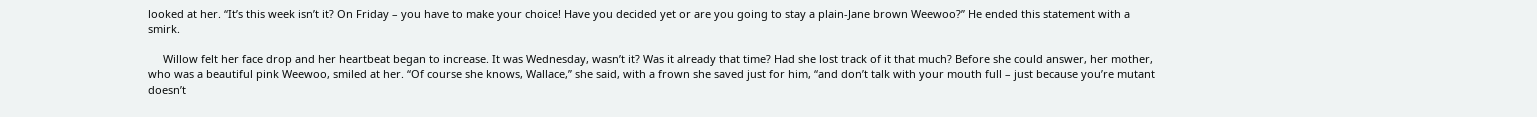looked at her. “It’s this week isn’t it? On Friday – you have to make your choice! Have you decided yet or are you going to stay a plain-Jane brown Weewoo?” He ended this statement with a smirk.

     Willow felt her face drop and her heartbeat began to increase. It was Wednesday, wasn’t it? Was it already that time? Had she lost track of it that much? Before she could answer, her mother, who was a beautiful pink Weewoo, smiled at her. “Of course she knows, Wallace,” she said, with a frown she saved just for him, “and don’t talk with your mouth full – just because you’re mutant doesn’t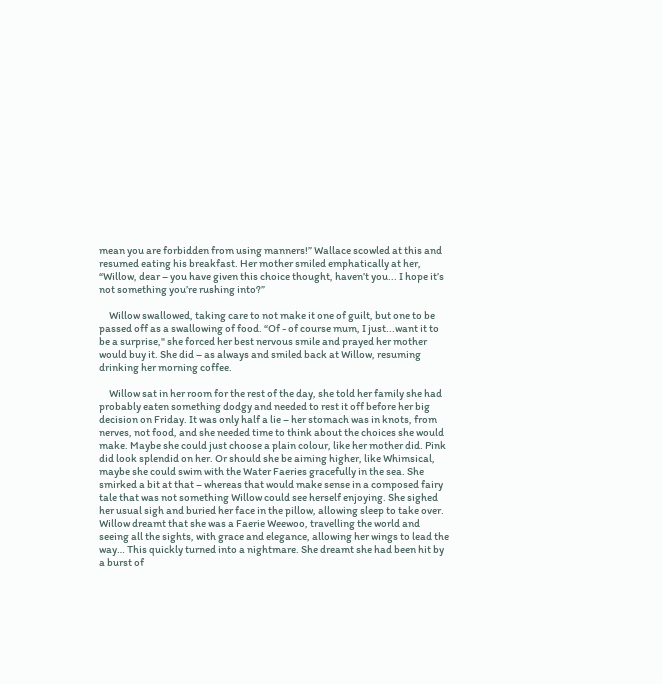mean you are forbidden from using manners!” Wallace scowled at this and resumed eating his breakfast. Her mother smiled emphatically at her, “Willow, dear – you have given this choice thought, haven’t you... I hope it’s not something you’re rushing into?”

     Willow swallowed, taking care to not make it one of guilt, but one to be passed off as a swallowing of food. “Of - of course mum, I just...want it to be a surprise," she forced her best nervous smile and prayed her mother would buy it. She did – as always and smiled back at Willow, resuming drinking her morning coffee.

     Willow sat in her room for the rest of the day, she told her family she had probably eaten something dodgy and needed to rest it off before her big decision on Friday. It was only half a lie – her stomach was in knots, from nerves, not food, and she needed time to think about the choices she would make. Maybe she could just choose a plain colour, like her mother did. Pink did look splendid on her. Or should she be aiming higher, like Whimsical, maybe she could swim with the Water Faeries gracefully in the sea. She smirked a bit at that – whereas that would make sense in a composed fairy tale that was not something Willow could see herself enjoying. She sighed her usual sigh and buried her face in the pillow, allowing sleep to take over. Willow dreamt that she was a Faerie Weewoo, travelling the world and seeing all the sights, with grace and elegance, allowing her wings to lead the way… This quickly turned into a nightmare. She dreamt she had been hit by a burst of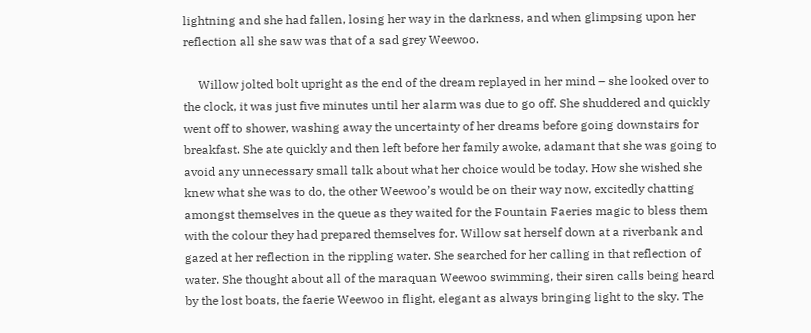lightning and she had fallen, losing her way in the darkness, and when glimpsing upon her reflection all she saw was that of a sad grey Weewoo.

     Willow jolted bolt upright as the end of the dream replayed in her mind – she looked over to the clock, it was just five minutes until her alarm was due to go off. She shuddered and quickly went off to shower, washing away the uncertainty of her dreams before going downstairs for breakfast. She ate quickly and then left before her family awoke, adamant that she was going to avoid any unnecessary small talk about what her choice would be today. How she wished she knew what she was to do, the other Weewoo’s would be on their way now, excitedly chatting amongst themselves in the queue as they waited for the Fountain Faeries magic to bless them with the colour they had prepared themselves for. Willow sat herself down at a riverbank and gazed at her reflection in the rippling water. She searched for her calling in that reflection of water. She thought about all of the maraquan Weewoo swimming, their siren calls being heard by the lost boats, the faerie Weewoo in flight, elegant as always bringing light to the sky. The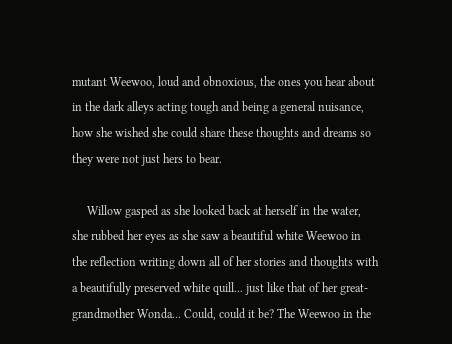mutant Weewoo, loud and obnoxious, the ones you hear about in the dark alleys acting tough and being a general nuisance, how she wished she could share these thoughts and dreams so they were not just hers to bear.

     Willow gasped as she looked back at herself in the water, she rubbed her eyes as she saw a beautiful white Weewoo in the reflection writing down all of her stories and thoughts with a beautifully preserved white quill... just like that of her great-grandmother Wonda... Could, could it be? The Weewoo in the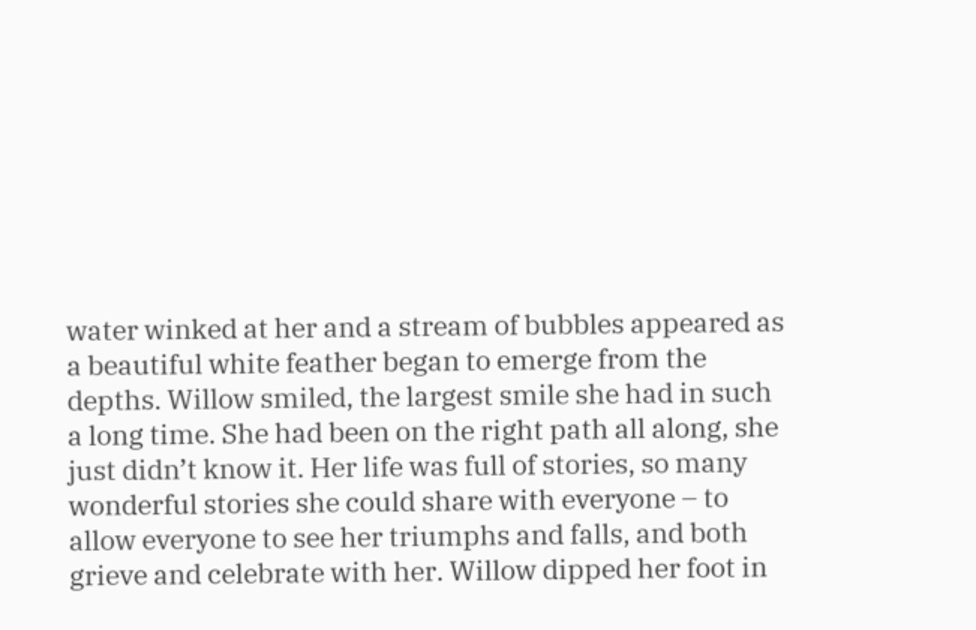water winked at her and a stream of bubbles appeared as a beautiful white feather began to emerge from the depths. Willow smiled, the largest smile she had in such a long time. She had been on the right path all along, she just didn’t know it. Her life was full of stories, so many wonderful stories she could share with everyone – to allow everyone to see her triumphs and falls, and both grieve and celebrate with her. Willow dipped her foot in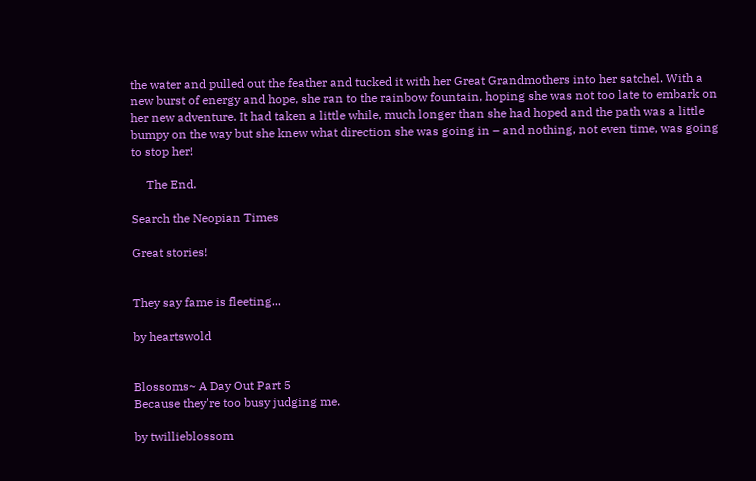the water and pulled out the feather and tucked it with her Great Grandmothers into her satchel. With a new burst of energy and hope, she ran to the rainbow fountain, hoping she was not too late to embark on her new adventure. It had taken a little while, much longer than she had hoped and the path was a little bumpy on the way but she knew what direction she was going in – and nothing, not even time, was going to stop her!

     The End.

Search the Neopian Times

Great stories!


They say fame is fleeting...

by heartswold


Blossoms~ A Day Out Part 5
Because they're too busy judging me.

by twillieblossom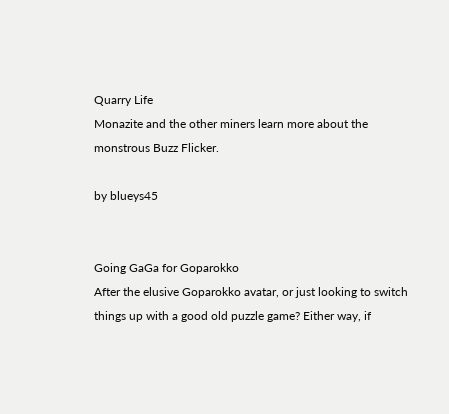Quarry Life
Monazite and the other miners learn more about the monstrous Buzz Flicker.

by blueys45


Going GaGa for Goparokko
After the elusive Goparokko avatar, or just looking to switch things up with a good old puzzle game? Either way, if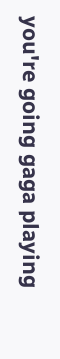you're going gaga playing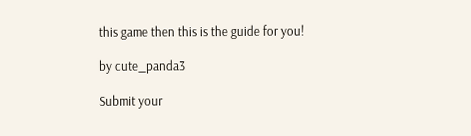this game then this is the guide for you!

by cute_panda3

Submit your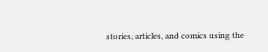stories, articles, and comics using the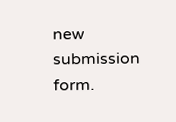new submission form.